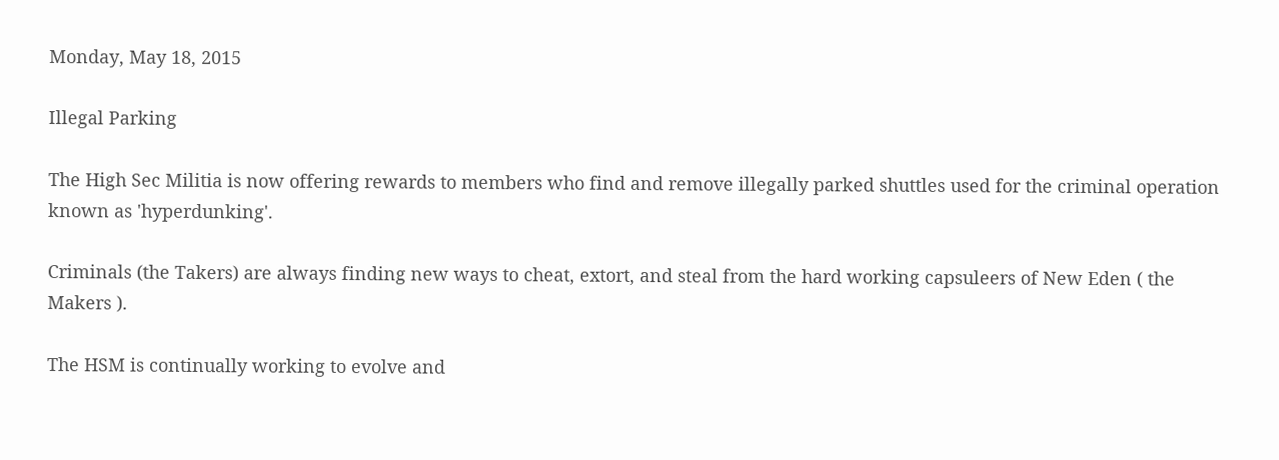Monday, May 18, 2015

Illegal Parking

The High Sec Militia is now offering rewards to members who find and remove illegally parked shuttles used for the criminal operation known as 'hyperdunking'.

Criminals (the Takers) are always finding new ways to cheat, extort, and steal from the hard working capsuleers of New Eden ( the Makers ).

The HSM is continually working to evolve and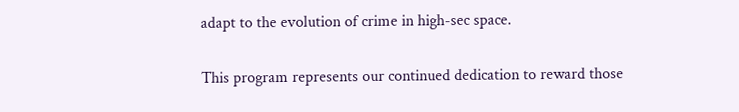adapt to the evolution of crime in high-sec space.

This program represents our continued dedication to reward those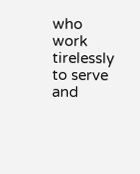who work tirelessly to serve and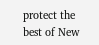protect the best of New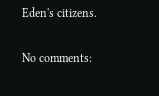Eden's citizens.

No comments: